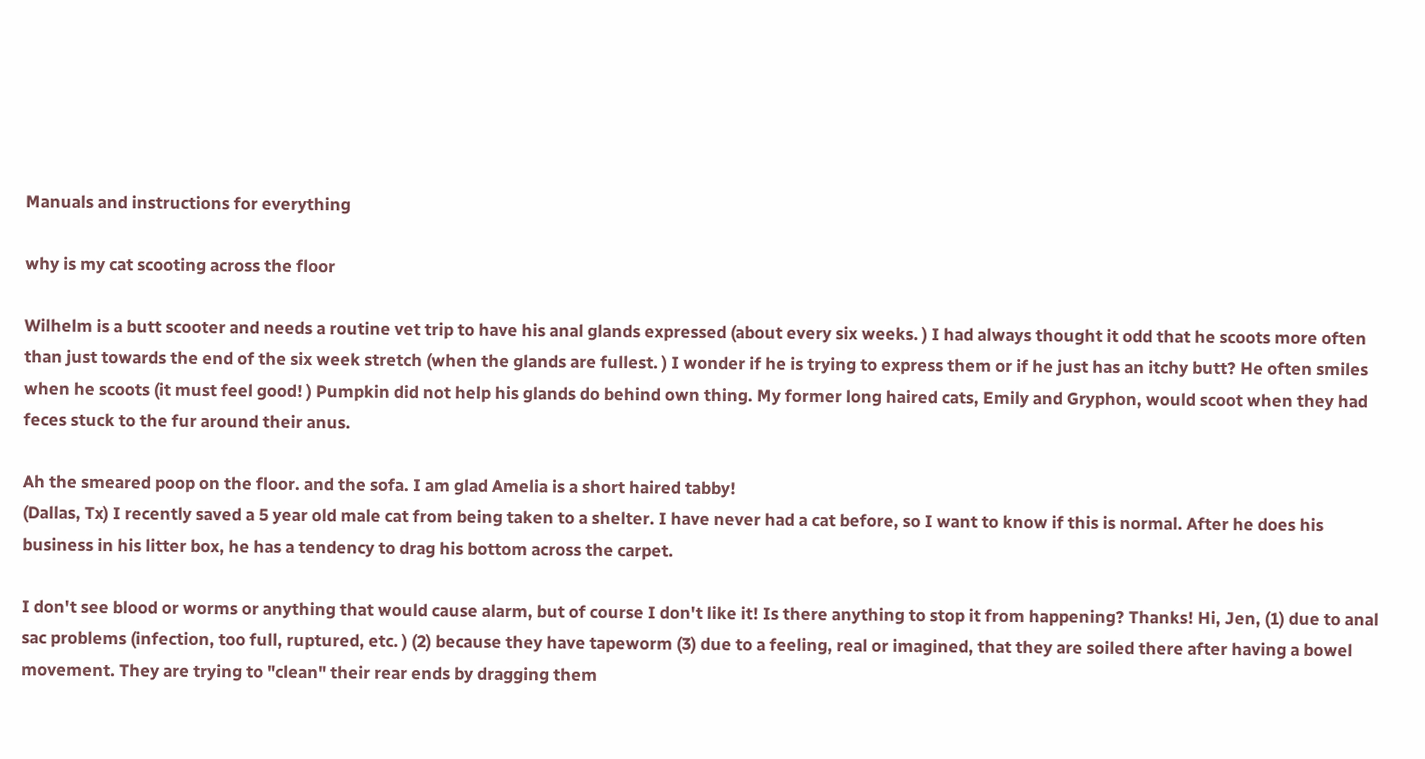Manuals and instructions for everything

why is my cat scooting across the floor

Wilhelm is a butt scooter and needs a routine vet trip to have his anal glands expressed (about every six weeks. ) I had always thought it odd that he scoots more often than just towards the end of the six week stretch (when the glands are fullest. ) I wonder if he is trying to express them or if he just has an itchy butt? He often smiles when he scoots (it must feel good! ) Pumpkin did not help his glands do behind own thing. My former long haired cats, Emily and Gryphon, would scoot when they had feces stuck to the fur around their anus.

Ah the smeared poop on the floor. and the sofa. I am glad Amelia is a short haired tabby!
(Dallas, Tx) I recently saved a 5 year old male cat from being taken to a shelter. I have never had a cat before, so I want to know if this is normal. After he does his business in his litter box, he has a tendency to drag his bottom across the carpet.

I don't see blood or worms or anything that would cause alarm, but of course I don't like it! Is there anything to stop it from happening? Thanks! Hi, Jen, (1) due to anal sac problems (infection, too full, ruptured, etc. ) (2) because they have tapeworm (3) due to a feeling, real or imagined, that they are soiled there after having a bowel movement. They are trying to "clean" their rear ends by dragging them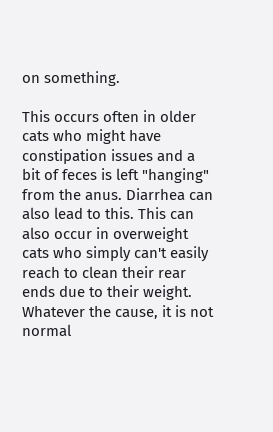on something.

This occurs often in older cats who might have constipation issues and a bit of feces is left "hanging" from the anus. Diarrhea can also lead to this. This can also occur in overweight cats who simply can't easily reach to clean their rear ends due to their weight. Whatever the cause, it is not normal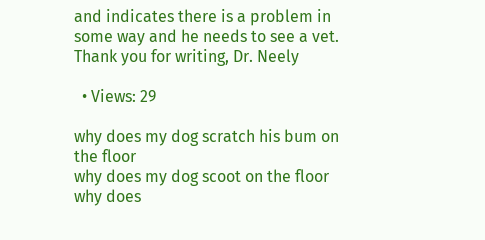and indicates there is a problem in some way and he needs to see a vet. Thank you for writing, Dr. Neely

  • Views: 29

why does my dog scratch his bum on the floor
why does my dog scoot on the floor
why does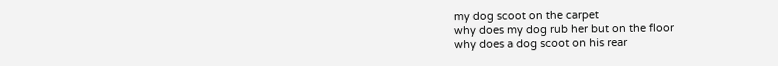my dog scoot on the carpet
why does my dog rub her but on the floor
why does a dog scoot on his rear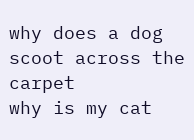why does a dog scoot across the carpet
why is my cat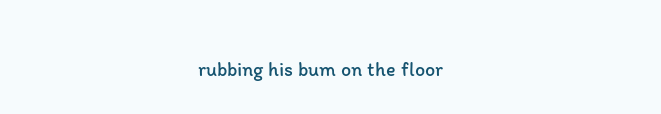rubbing his bum on the floor